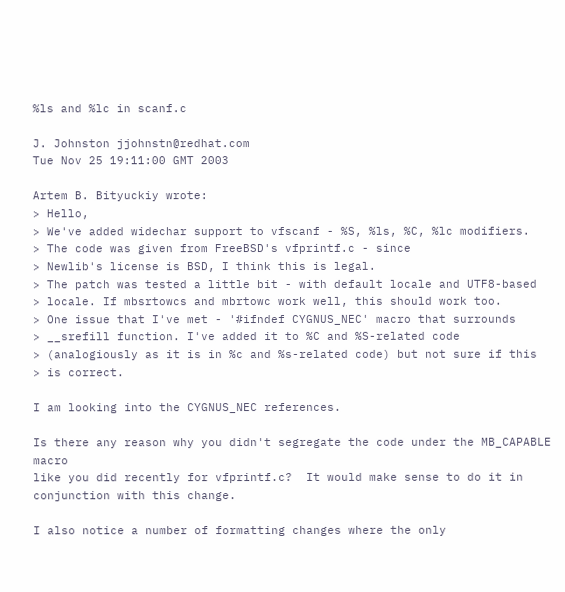%ls and %lc in scanf.c

J. Johnston jjohnstn@redhat.com
Tue Nov 25 19:11:00 GMT 2003

Artem B. Bityuckiy wrote:
> Hello,
> We've added widechar support to vfscanf - %S, %ls, %C, %lc modifiers.
> The code was given from FreeBSD's vfprintf.c - since
> Newlib's license is BSD, I think this is legal.
> The patch was tested a little bit - with default locale and UTF8-based
> locale. If mbsrtowcs and mbrtowc work well, this should work too.
> One issue that I've met - '#ifndef CYGNUS_NEC' macro that surrounds
> __srefill function. I've added it to %C and %S-related code
> (analogiously as it is in %c and %s-related code) but not sure if this
> is correct.

I am looking into the CYGNUS_NEC references.

Is there any reason why you didn't segregate the code under the MB_CAPABLE macro
like you did recently for vfprintf.c?  It would make sense to do it in
conjunction with this change.

I also notice a number of formatting changes where the only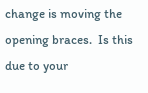change is moving the
opening braces.  Is this due to your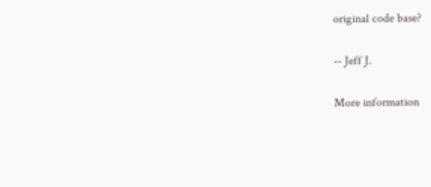original code base?

-- Jeff J.

More information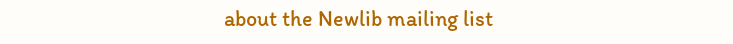about the Newlib mailing list